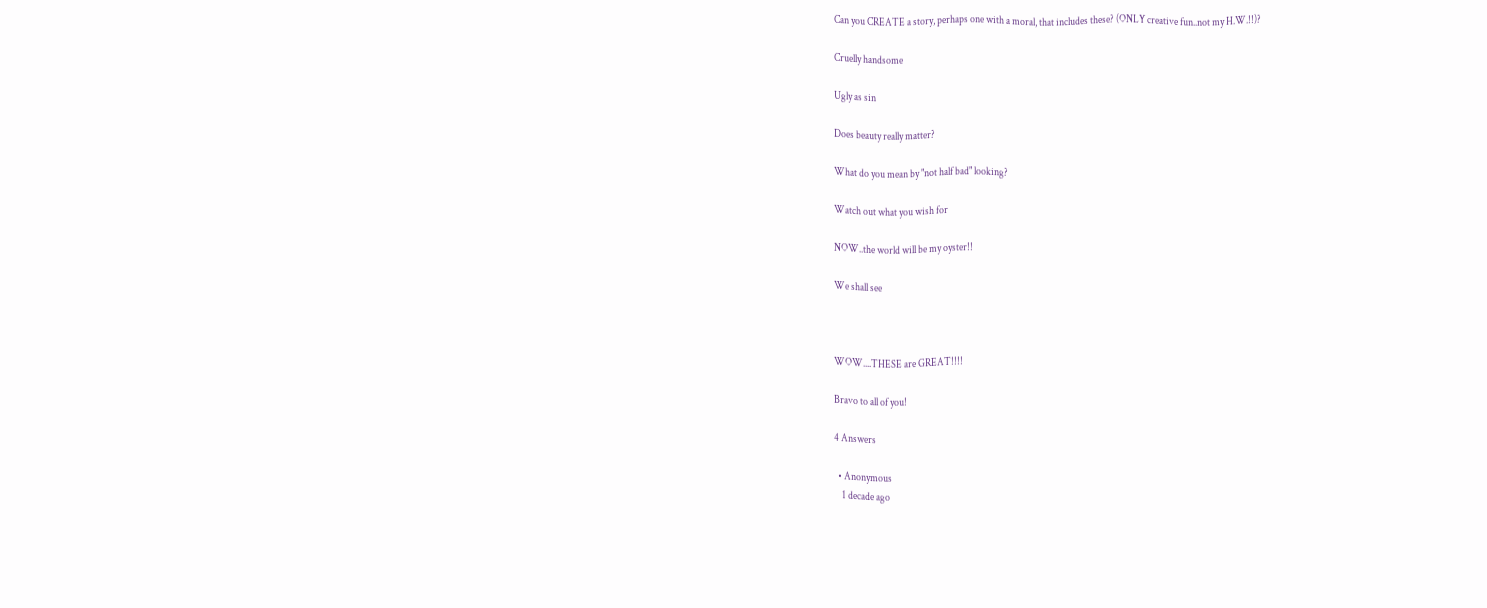Can you CREATE a story, perhaps one with a moral, that includes these? (ONLY creative fun..not my H.W.!!)?

Cruelly handsome

Ugly as sin

Does beauty really matter?

What do you mean by "not half bad" looking?

Watch out what you wish for

NOW..the world will be my oyster!!

We shall see



WOW....THESE are GREAT!!!!

Bravo to all of you!

4 Answers

  • Anonymous
    1 decade ago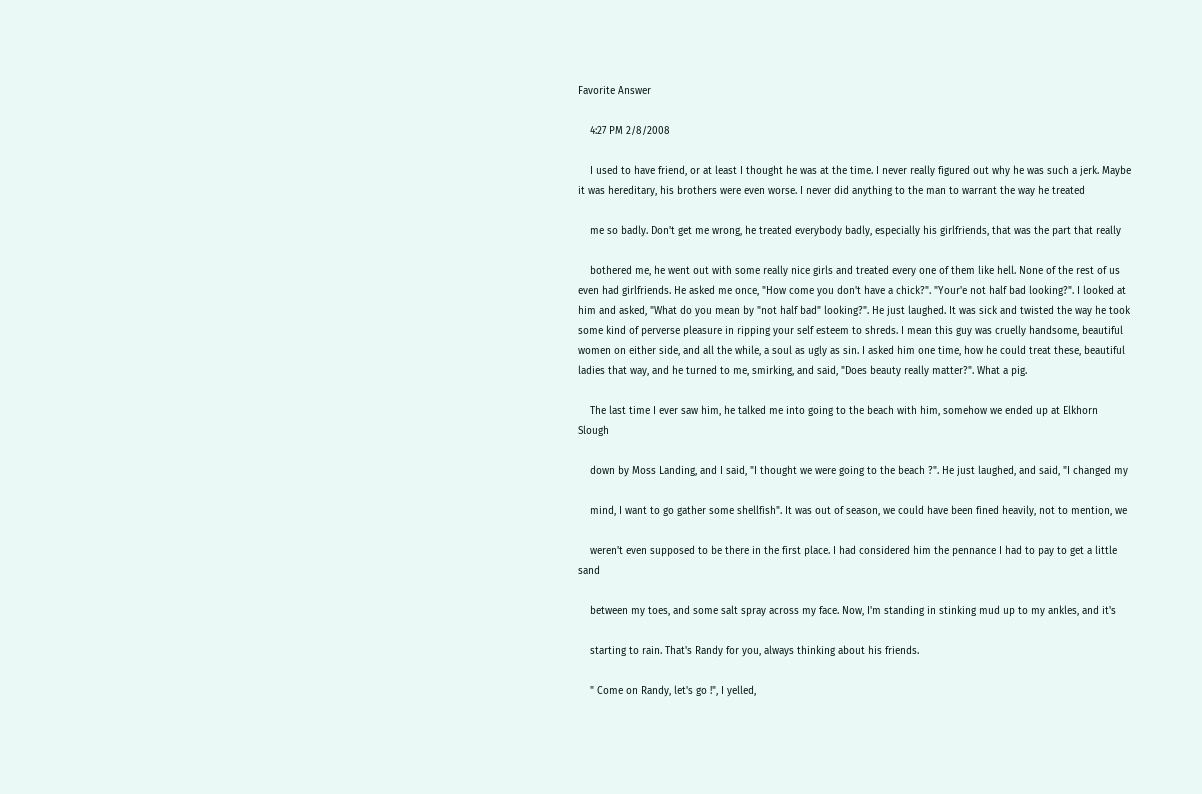Favorite Answer

    4:27 PM 2/8/2008

    I used to have friend, or at least I thought he was at the time. I never really figured out why he was such a jerk. Maybe it was hereditary, his brothers were even worse. I never did anything to the man to warrant the way he treated

    me so badly. Don't get me wrong, he treated everybody badly, especially his girlfriends, that was the part that really

    bothered me, he went out with some really nice girls and treated every one of them like hell. None of the rest of us even had girlfriends. He asked me once, "How come you don't have a chick?". "Your'e not half bad looking?". I looked at him and asked, "What do you mean by "not half bad" looking?". He just laughed. It was sick and twisted the way he took some kind of perverse pleasure in ripping your self esteem to shreds. I mean this guy was cruelly handsome, beautiful women on either side, and all the while, a soul as ugly as sin. I asked him one time, how he could treat these, beautiful ladies that way, and he turned to me, smirking, and said, "Does beauty really matter?". What a pig.

    The last time I ever saw him, he talked me into going to the beach with him, somehow we ended up at Elkhorn Slough

    down by Moss Landing, and I said, "I thought we were going to the beach ?". He just laughed, and said, "I changed my

    mind, I want to go gather some shellfish". It was out of season, we could have been fined heavily, not to mention, we

    weren't even supposed to be there in the first place. I had considered him the pennance I had to pay to get a little sand

    between my toes, and some salt spray across my face. Now, I'm standing in stinking mud up to my ankles, and it's

    starting to rain. That's Randy for you, always thinking about his friends.

    " Come on Randy, let's go !", I yelled,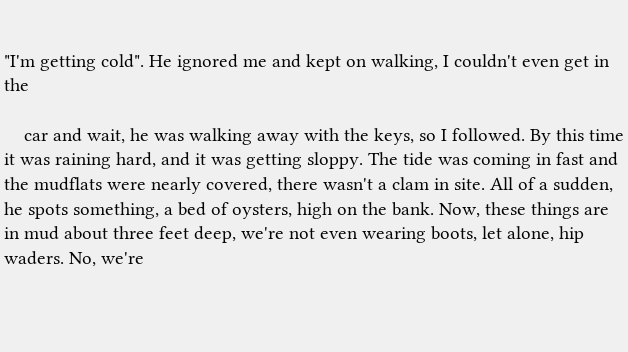"I'm getting cold". He ignored me and kept on walking, I couldn't even get in the

    car and wait, he was walking away with the keys, so I followed. By this time it was raining hard, and it was getting sloppy. The tide was coming in fast and the mudflats were nearly covered, there wasn't a clam in site. All of a sudden, he spots something, a bed of oysters, high on the bank. Now, these things are in mud about three feet deep, we're not even wearing boots, let alone, hip waders. No, we're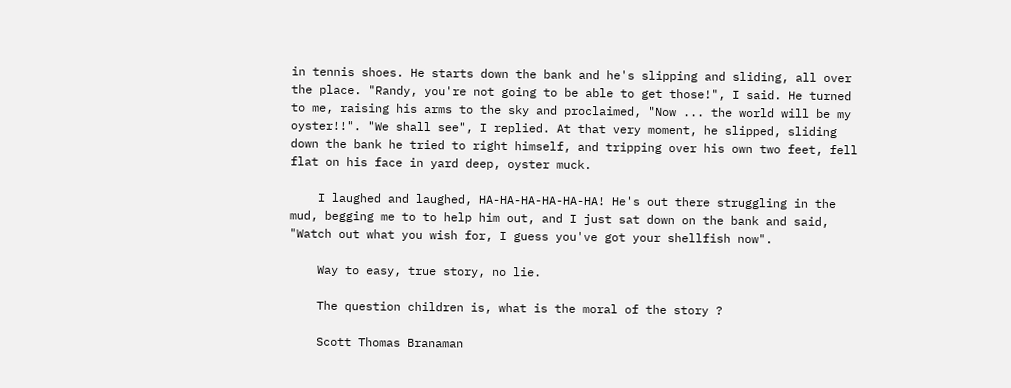in tennis shoes. He starts down the bank and he's slipping and sliding, all over the place. "Randy, you're not going to be able to get those!", I said. He turned to me, raising his arms to the sky and proclaimed, "Now ... the world will be my oyster!!". "We shall see", I replied. At that very moment, he slipped, sliding down the bank he tried to right himself, and tripping over his own two feet, fell flat on his face in yard deep, oyster muck.

    I laughed and laughed, HA-HA-HA-HA-HA-HA! He's out there struggling in the mud, begging me to to help him out, and I just sat down on the bank and said, "Watch out what you wish for, I guess you've got your shellfish now".

    Way to easy, true story, no lie.

    The question children is, what is the moral of the story ?

    Scott Thomas Branaman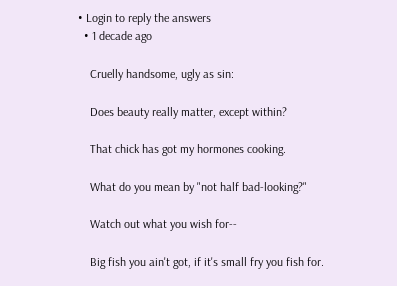• Login to reply the answers
  • 1 decade ago

    Cruelly handsome, ugly as sin:

    Does beauty really matter, except within?

    That chick has got my hormones cooking.

    What do you mean by "not half bad-looking?"

    Watch out what you wish for--

    Big fish you ain't got, if it's small fry you fish for.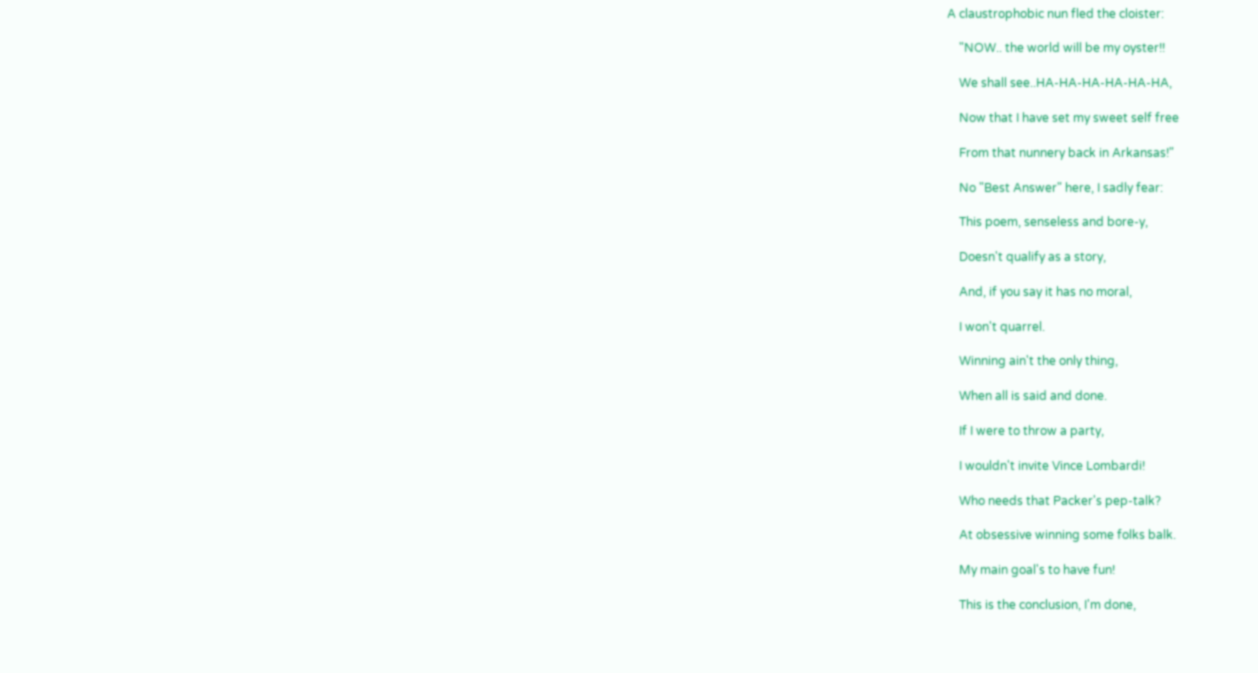A claustrophobic nun fled the cloister:

    "NOW.. the world will be my oyster!!

    We shall see..HA-HA-HA-HA-HA-HA,

    Now that I have set my sweet self free

    From that nunnery back in Arkansas!"

    No "Best Answer" here, I sadly fear:

    This poem, senseless and bore-y,

    Doesn't qualify as a story,

    And, if you say it has no moral,

    I won't quarrel.

    Winning ain't the only thing,

    When all is said and done.

    If I were to throw a party,

    I wouldn't invite Vince Lombardi!

    Who needs that Packer's pep-talk?

    At obsessive winning some folks balk.

    My main goal's to have fun!

    This is the conclusion, I'm done,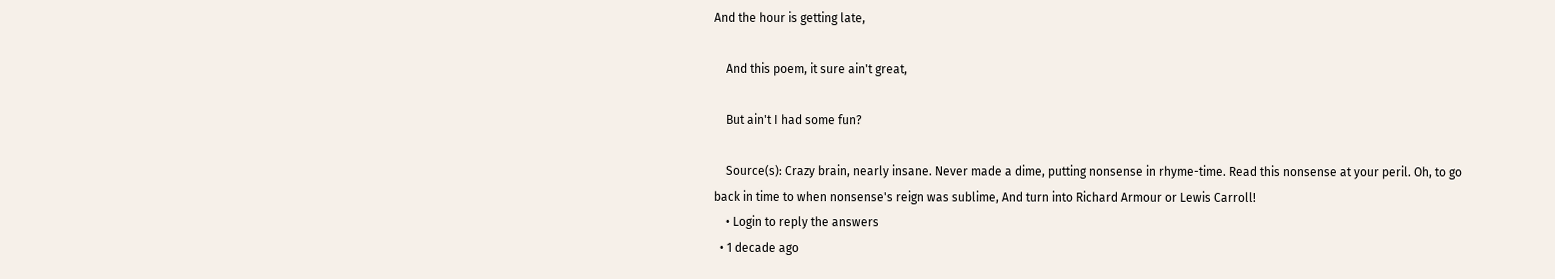And the hour is getting late,

    And this poem, it sure ain't great,

    But ain't I had some fun?

    Source(s): Crazy brain, nearly insane. Never made a dime, putting nonsense in rhyme-time. Read this nonsense at your peril. Oh, to go back in time to when nonsense's reign was sublime, And turn into Richard Armour or Lewis Carroll!
    • Login to reply the answers
  • 1 decade ago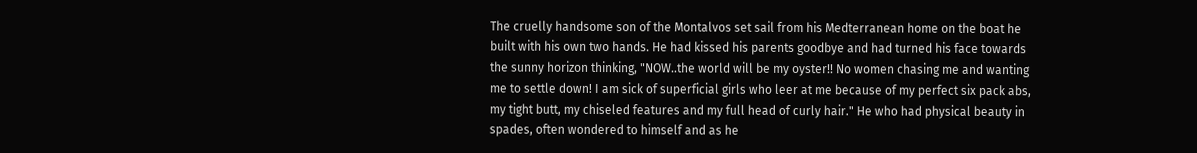The cruelly handsome son of the Montalvos set sail from his Medterranean home on the boat he built with his own two hands. He had kissed his parents goodbye and had turned his face towards the sunny horizon thinking, "NOW..the world will be my oyster!! No women chasing me and wanting me to settle down! I am sick of superficial girls who leer at me because of my perfect six pack abs, my tight butt, my chiseled features and my full head of curly hair." He who had physical beauty in spades, often wondered to himself and as he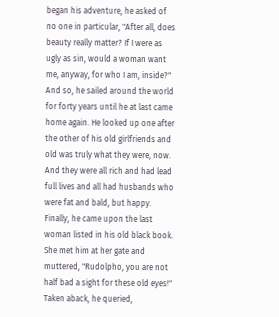began his adventure, he asked of no one in particular, "After all, does beauty really matter? If I were as ugly as sin, would a woman want me, anyway, for who I am, inside?" And so, he sailed around the world for forty years until he at last came home again. He looked up one after the other of his old girlfriends and old was truly what they were, now. And they were all rich and had lead full lives and all had husbands who were fat and bald, but happy. Finally, he came upon the last woman listed in his old black book. She met him at her gate and muttered, "Rudolpho, you are not half bad a sight for these old eyes!" Taken aback, he queried,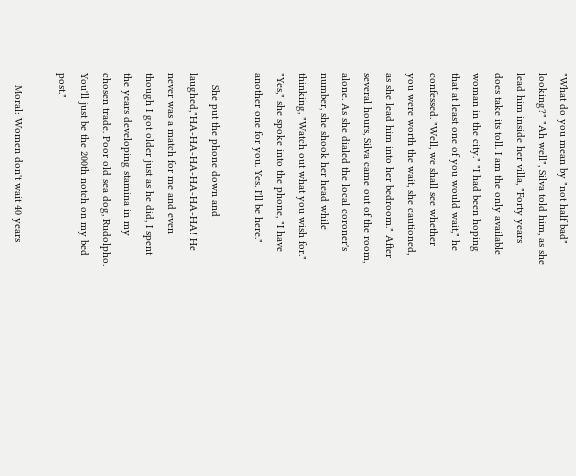"What do you mean by "not half bad" looking?" "Ah well", Silva told him, as she lead him inside her villa, "Forty years does take its toll. I am the only available woman in the city." "I had been hoping that at least one of you would wait," he confessed. "Well, we shall see whether you were worth the wait, she cautioned, as she lead him into her bedroom." After several hours, Silva came out of the room, alone. As she dialed the local coroner's number, she shook her head while thinking, "Watch out what you wish for." "Yes," she spoke into the phone, "I have another one for you. Yes. I'll be here."

    She put the phone down and laughed,"HA-HA-HA-HA-HA-HA! He never was a match for me and even though I got older just as he did, I spent the years developing stamina in my chosen trade. Poor old sea dog, Rudolpho. You'll just be the 200th notch on my bed post."

    Moral: Women don't wait 40 years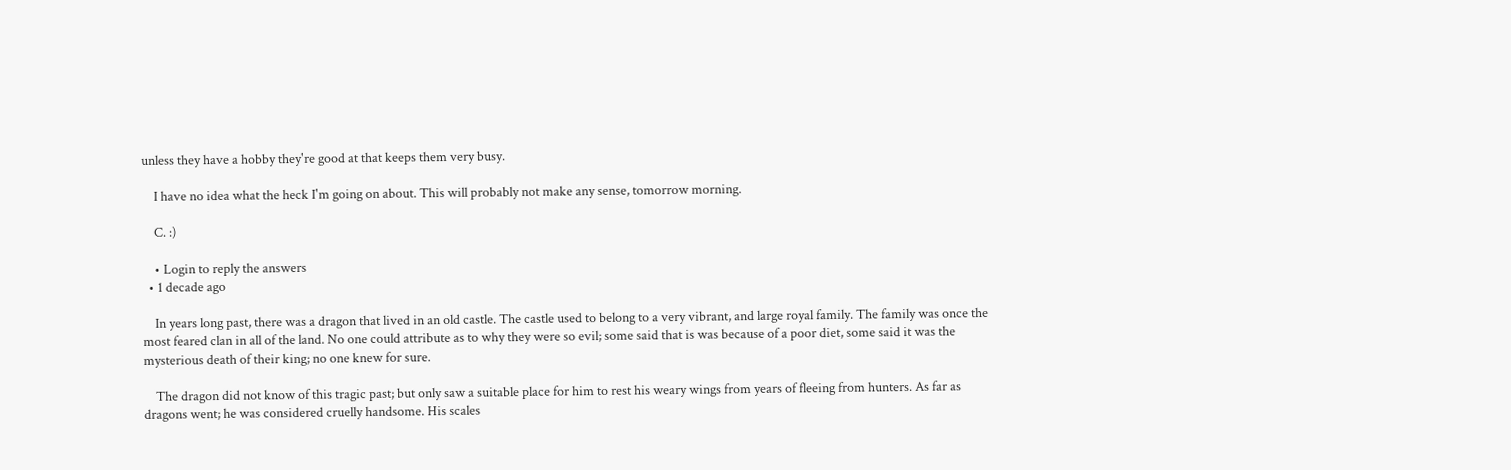unless they have a hobby they're good at that keeps them very busy.

    I have no idea what the heck I'm going on about. This will probably not make any sense, tomorrow morning.

    C. :)

    • Login to reply the answers
  • 1 decade ago

    In years long past, there was a dragon that lived in an old castle. The castle used to belong to a very vibrant, and large royal family. The family was once the most feared clan in all of the land. No one could attribute as to why they were so evil; some said that is was because of a poor diet, some said it was the mysterious death of their king; no one knew for sure.

    The dragon did not know of this tragic past; but only saw a suitable place for him to rest his weary wings from years of fleeing from hunters. As far as dragons went; he was considered cruelly handsome. His scales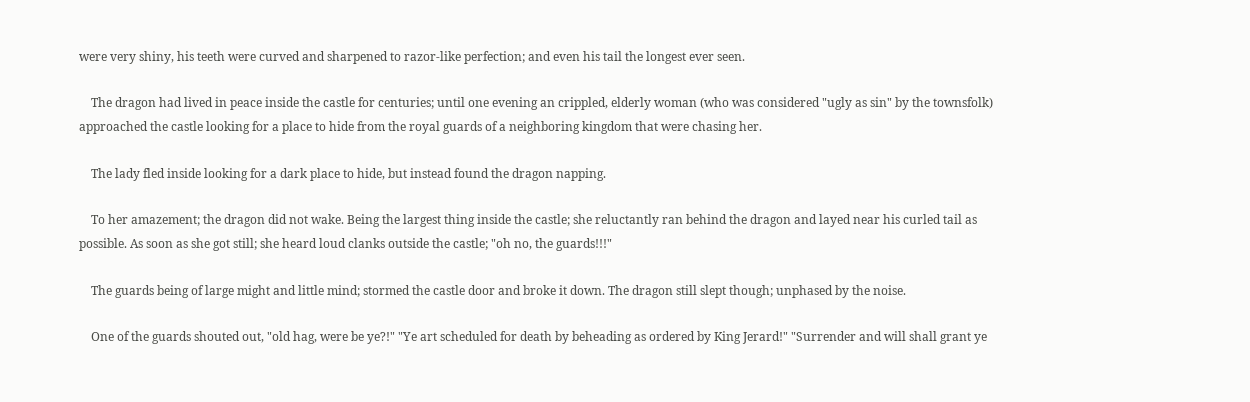were very shiny, his teeth were curved and sharpened to razor-like perfection; and even his tail the longest ever seen.

    The dragon had lived in peace inside the castle for centuries; until one evening an crippled, elderly woman (who was considered "ugly as sin" by the townsfolk) approached the castle looking for a place to hide from the royal guards of a neighboring kingdom that were chasing her.

    The lady fled inside looking for a dark place to hide, but instead found the dragon napping.

    To her amazement; the dragon did not wake. Being the largest thing inside the castle; she reluctantly ran behind the dragon and layed near his curled tail as possible. As soon as she got still; she heard loud clanks outside the castle; "oh no, the guards!!!"

    The guards being of large might and little mind; stormed the castle door and broke it down. The dragon still slept though; unphased by the noise.

    One of the guards shouted out, "old hag, were be ye?!" "Ye art scheduled for death by beheading as ordered by King Jerard!" "Surrender and will shall grant ye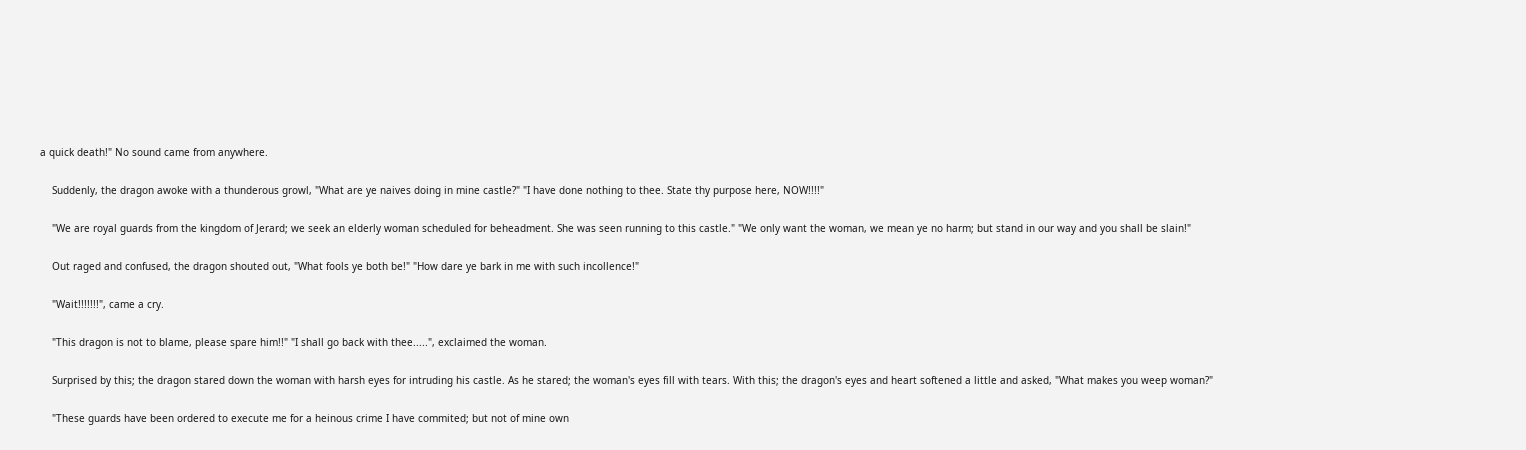a quick death!" No sound came from anywhere.

    Suddenly, the dragon awoke with a thunderous growl, "What are ye naives doing in mine castle?" "I have done nothing to thee. State thy purpose here, NOW!!!!"

    "We are royal guards from the kingdom of Jerard; we seek an elderly woman scheduled for beheadment. She was seen running to this castle." "We only want the woman, we mean ye no harm; but stand in our way and you shall be slain!"

    Out raged and confused, the dragon shouted out, "What fools ye both be!" "How dare ye bark in me with such incollence!"

    "Wait!!!!!!!", came a cry.

    "This dragon is not to blame, please spare him!!" "I shall go back with thee.....", exclaimed the woman.

    Surprised by this; the dragon stared down the woman with harsh eyes for intruding his castle. As he stared; the woman's eyes fill with tears. With this; the dragon's eyes and heart softened a little and asked, "What makes you weep woman?"

    "These guards have been ordered to execute me for a heinous crime I have commited; but not of mine own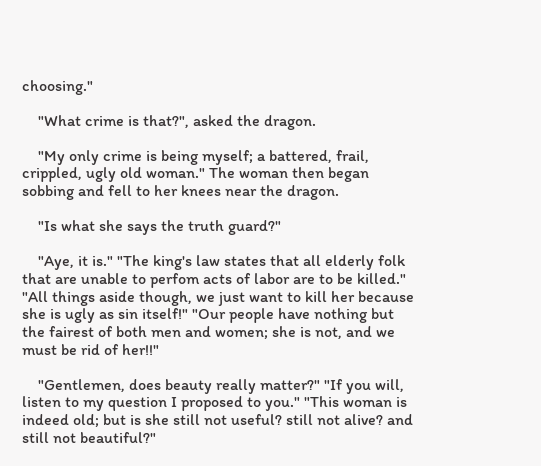choosing."

    "What crime is that?", asked the dragon.

    "My only crime is being myself; a battered, frail, crippled, ugly old woman." The woman then began sobbing and fell to her knees near the dragon.

    "Is what she says the truth guard?"

    "Aye, it is." "The king's law states that all elderly folk that are unable to perfom acts of labor are to be killed." "All things aside though, we just want to kill her because she is ugly as sin itself!" "Our people have nothing but the fairest of both men and women; she is not, and we must be rid of her!!"

    "Gentlemen, does beauty really matter?" "If you will, listen to my question I proposed to you." "This woman is indeed old; but is she still not useful? still not alive? and still not beautiful?"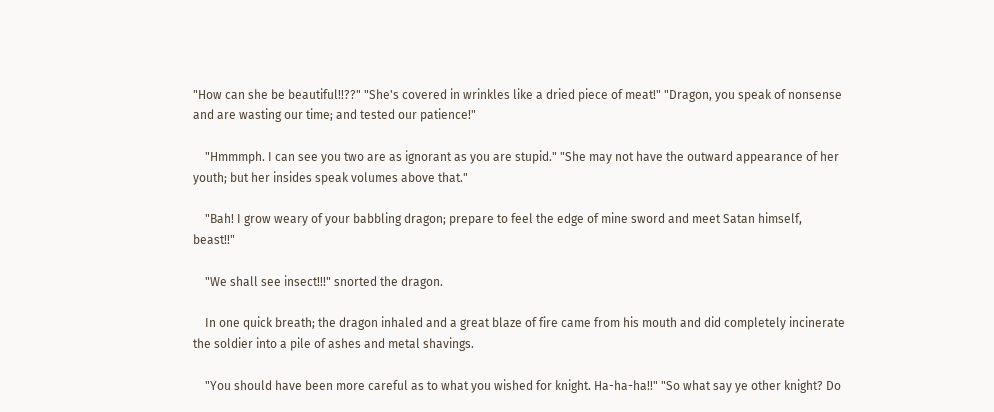"How can she be beautiful!!??" "She's covered in wrinkles like a dried piece of meat!" "Dragon, you speak of nonsense and are wasting our time; and tested our patience!"

    "Hmmmph. I can see you two are as ignorant as you are stupid." "She may not have the outward appearance of her youth; but her insides speak volumes above that."

    "Bah! I grow weary of your babbling dragon; prepare to feel the edge of mine sword and meet Satan himself, beast!!"

    "We shall see insect!!!" snorted the dragon.

    In one quick breath; the dragon inhaled and a great blaze of fire came from his mouth and did completely incinerate the soldier into a pile of ashes and metal shavings.

    "You should have been more careful as to what you wished for knight. Ha-ha-ha!!" "So what say ye other knight? Do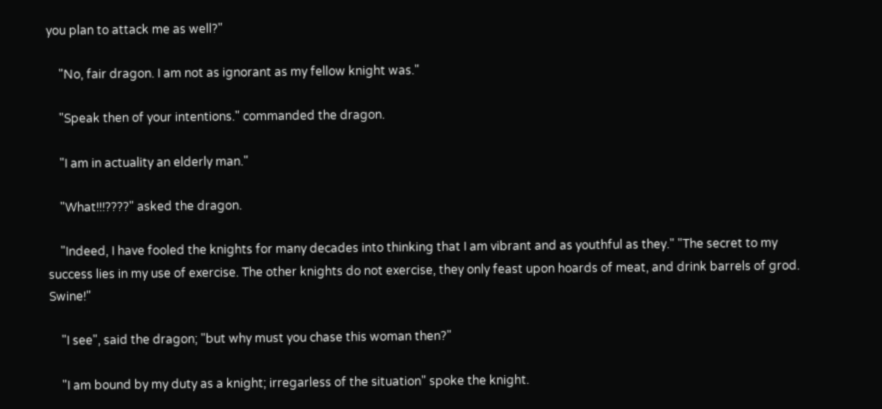you plan to attack me as well?"

    "No, fair dragon. I am not as ignorant as my fellow knight was."

    "Speak then of your intentions." commanded the dragon.

    "I am in actuality an elderly man."

    "What!!!????" asked the dragon.

    "Indeed, I have fooled the knights for many decades into thinking that I am vibrant and as youthful as they." "The secret to my success lies in my use of exercise. The other knights do not exercise, they only feast upon hoards of meat, and drink barrels of grod. Swine!"

    "I see", said the dragon; "but why must you chase this woman then?"

    "I am bound by my duty as a knight; irregarless of the situation" spoke the knight.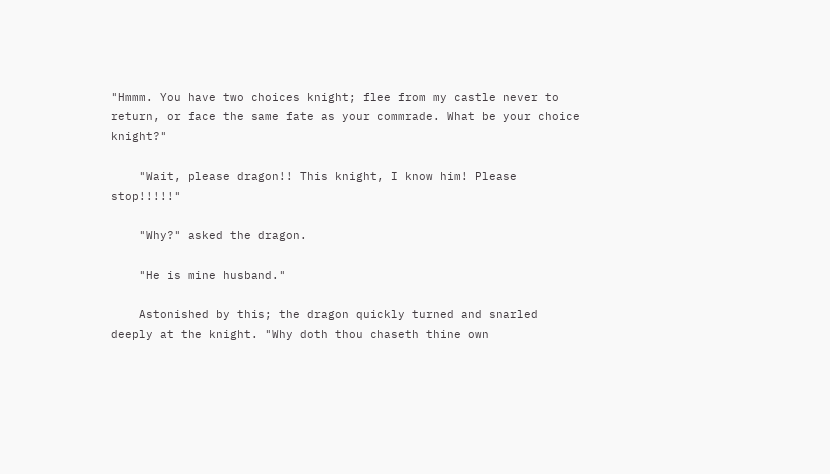"Hmmm. You have two choices knight; flee from my castle never to return, or face the same fate as your commrade. What be your choice knight?"

    "Wait, please dragon!! This knight, I know him! Please stop!!!!!"

    "Why?" asked the dragon.

    "He is mine husband."

    Astonished by this; the dragon quickly turned and snarled deeply at the knight. "Why doth thou chaseth thine own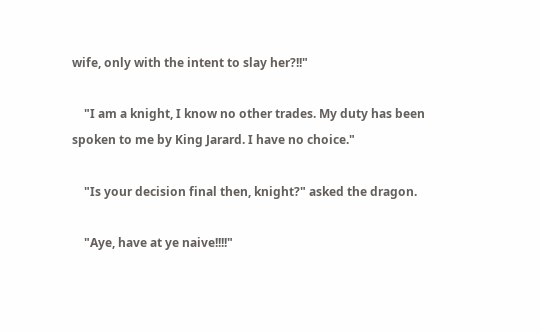wife, only with the intent to slay her?!!"

    "I am a knight, I know no other trades. My duty has been spoken to me by King Jarard. I have no choice."

    "Is your decision final then, knight?" asked the dragon.

    "Aye, have at ye naive!!!!"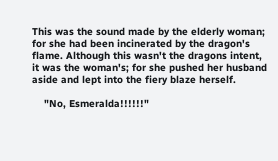This was the sound made by the elderly woman; for she had been incinerated by the dragon's flame. Although this wasn't the dragons intent, it was the woman's; for she pushed her husband aside and lept into the fiery blaze herself.

    "No, Esmeralda!!!!!!"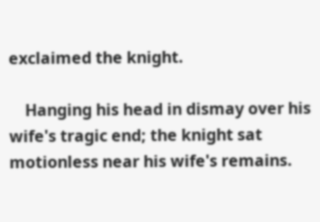exclaimed the knight.

    Hanging his head in dismay over his wife's tragic end; the knight sat motionless near his wife's remains.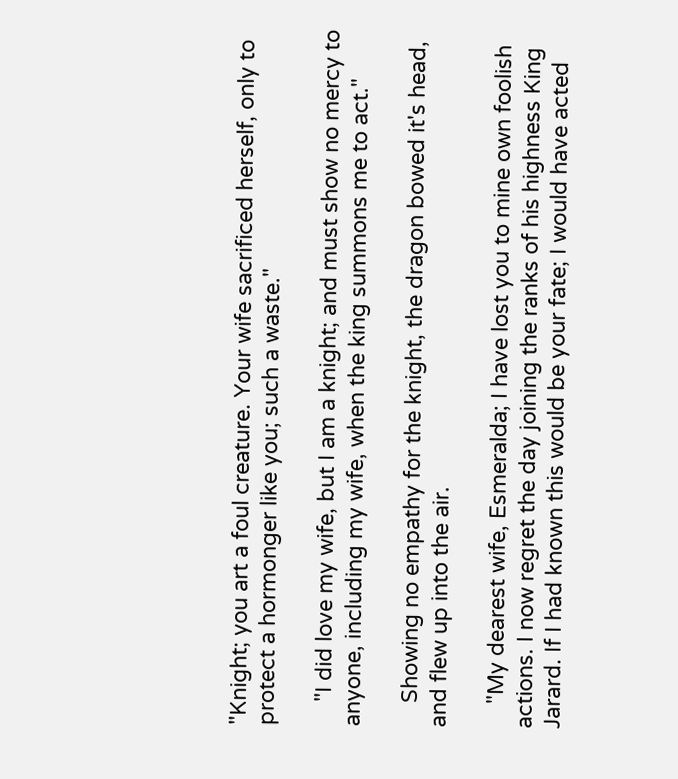"Knight; you art a foul creature. Your wife sacrificed herself, only to protect a hormonger like you; such a waste."

    "I did love my wife, but I am a knight; and must show no mercy to anyone, including my wife, when the king summons me to act."

    Showing no empathy for the knight, the dragon bowed it's head, and flew up into the air.

    "My dearest wife, Esmeralda; I have lost you to mine own foolish actions. I now regret the day joining the ranks of his highness King Jarard. If I had known this would be your fate; I would have acted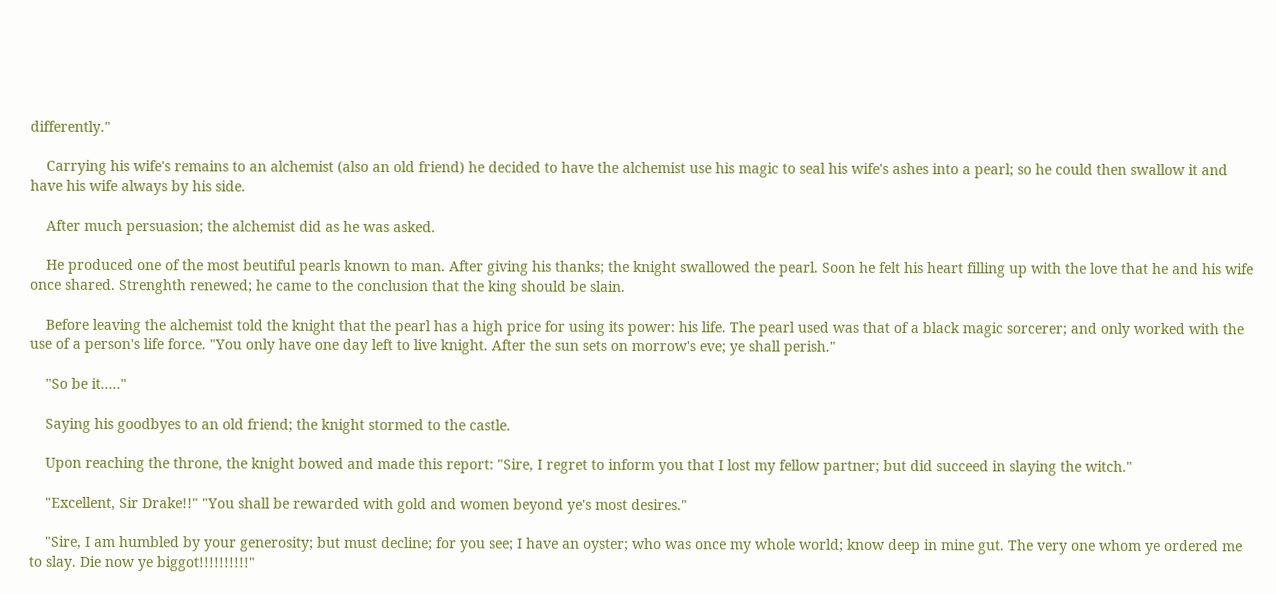differently."

    Carrying his wife's remains to an alchemist (also an old friend) he decided to have the alchemist use his magic to seal his wife's ashes into a pearl; so he could then swallow it and have his wife always by his side.

    After much persuasion; the alchemist did as he was asked.

    He produced one of the most beutiful pearls known to man. After giving his thanks; the knight swallowed the pearl. Soon he felt his heart filling up with the love that he and his wife once shared. Strenghth renewed; he came to the conclusion that the king should be slain.

    Before leaving the alchemist told the knight that the pearl has a high price for using its power: his life. The pearl used was that of a black magic sorcerer; and only worked with the use of a person's life force. "You only have one day left to live knight. After the sun sets on morrow's eve; ye shall perish."

    "So be it....."

    Saying his goodbyes to an old friend; the knight stormed to the castle.

    Upon reaching the throne, the knight bowed and made this report: "Sire, I regret to inform you that I lost my fellow partner; but did succeed in slaying the witch."

    "Excellent, Sir Drake!!" "You shall be rewarded with gold and women beyond ye's most desires."

    "Sire, I am humbled by your generosity; but must decline; for you see; I have an oyster; who was once my whole world; know deep in mine gut. The very one whom ye ordered me to slay. Die now ye biggot!!!!!!!!!!"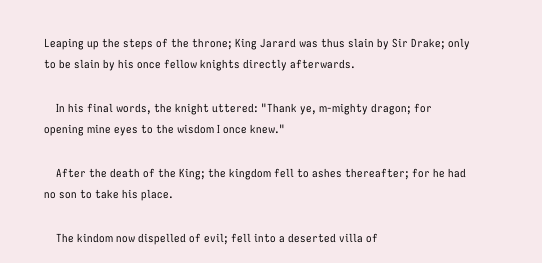Leaping up the steps of the throne; King Jarard was thus slain by Sir Drake; only to be slain by his once fellow knights directly afterwards.

    In his final words, the knight uttered: "Thank ye, m-mighty dragon; for opening mine eyes to the wisdom I once knew."

    After the death of the King; the kingdom fell to ashes thereafter; for he had no son to take his place.

    The kindom now dispelled of evil; fell into a deserted villa of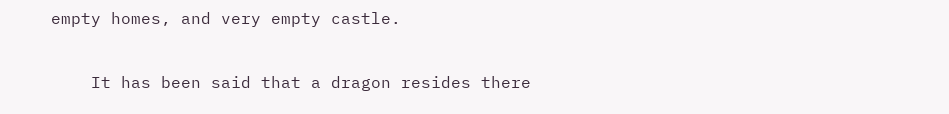empty homes, and very empty castle.

    It has been said that a dragon resides there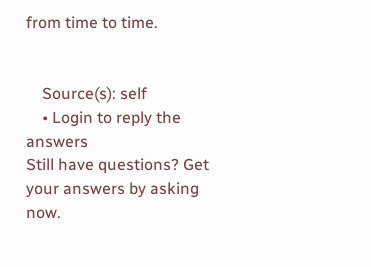from time to time.


    Source(s): self
    • Login to reply the answers
Still have questions? Get your answers by asking now.